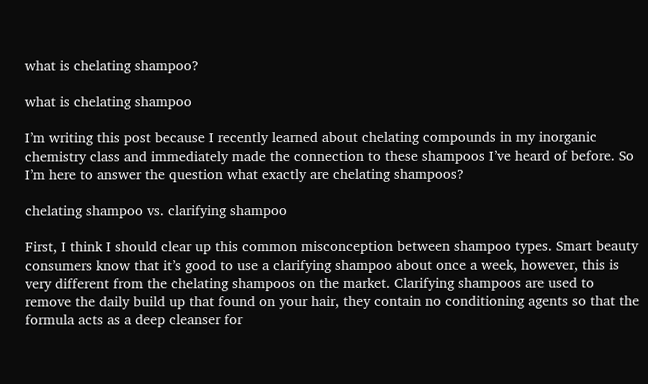what is chelating shampoo?

what is chelating shampoo

I’m writing this post because I recently learned about chelating compounds in my inorganic chemistry class and immediately made the connection to these shampoos I’ve heard of before. So I’m here to answer the question what exactly are chelating shampoos?

chelating shampoo vs. clarifying shampoo

First, I think I should clear up this common misconception between shampoo types. Smart beauty consumers know that it’s good to use a clarifying shampoo about once a week, however, this is very different from the chelating shampoos on the market. Clarifying shampoos are used to remove the daily build up that found on your hair, they contain no conditioning agents so that the formula acts as a deep cleanser for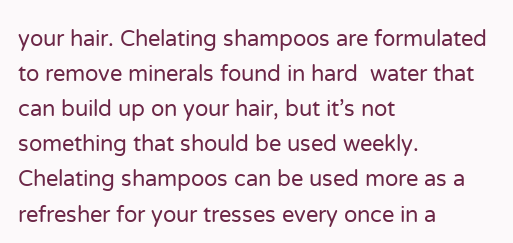your hair. Chelating shampoos are formulated to remove minerals found in hard  water that can build up on your hair, but it’s not something that should be used weekly. Chelating shampoos can be used more as a refresher for your tresses every once in a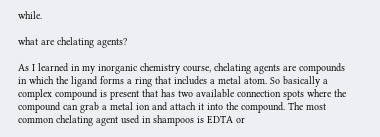while.

what are chelating agents?

As I learned in my inorganic chemistry course, chelating agents are compounds in which the ligand forms a ring that includes a metal atom. So basically a complex compound is present that has two available connection spots where the compound can grab a metal ion and attach it into the compound. The most common chelating agent used in shampoos is EDTA or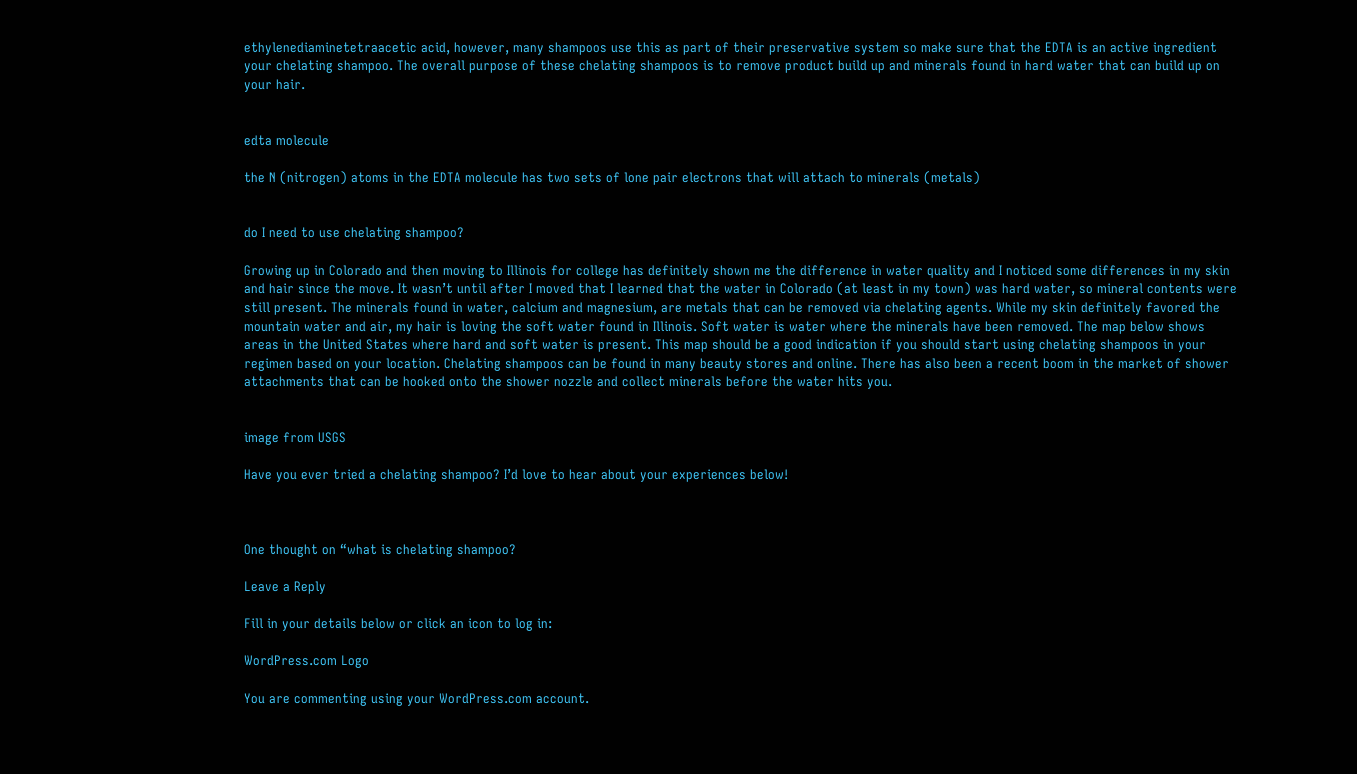ethylenediaminetetraacetic acid, however, many shampoos use this as part of their preservative system so make sure that the EDTA is an active ingredient your chelating shampoo. The overall purpose of these chelating shampoos is to remove product build up and minerals found in hard water that can build up on your hair.


edta molecule

the N (nitrogen) atoms in the EDTA molecule has two sets of lone pair electrons that will attach to minerals (metals)


do I need to use chelating shampoo?

Growing up in Colorado and then moving to Illinois for college has definitely shown me the difference in water quality and I noticed some differences in my skin and hair since the move. It wasn’t until after I moved that I learned that the water in Colorado (at least in my town) was hard water, so mineral contents were still present. The minerals found in water, calcium and magnesium, are metals that can be removed via chelating agents. While my skin definitely favored the mountain water and air, my hair is loving the soft water found in Illinois. Soft water is water where the minerals have been removed. The map below shows areas in the United States where hard and soft water is present. This map should be a good indication if you should start using chelating shampoos in your regimen based on your location. Chelating shampoos can be found in many beauty stores and online. There has also been a recent boom in the market of shower attachments that can be hooked onto the shower nozzle and collect minerals before the water hits you.


image from USGS

Have you ever tried a chelating shampoo? I’d love to hear about your experiences below!



One thought on “what is chelating shampoo?

Leave a Reply

Fill in your details below or click an icon to log in:

WordPress.com Logo

You are commenting using your WordPress.com account.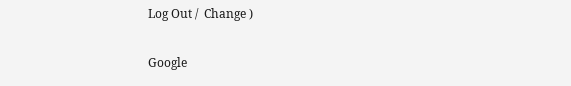Log Out /  Change )

Google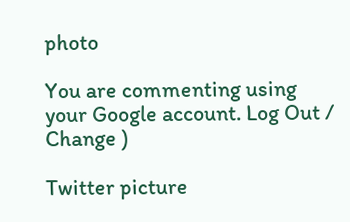photo

You are commenting using your Google account. Log Out /  Change )

Twitter picture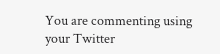You are commenting using your Twitter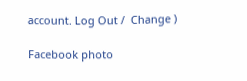account. Log Out /  Change )

Facebook photo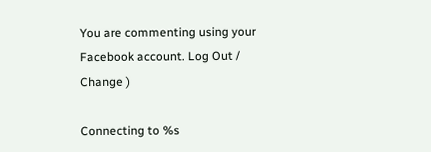You are commenting using your Facebook account. Log Out /  Change )

Connecting to %s